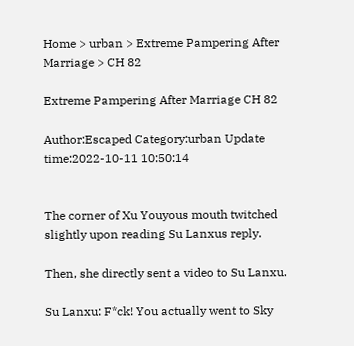Home > urban > Extreme Pampering After Marriage > CH 82

Extreme Pampering After Marriage CH 82

Author:Escaped Category:urban Update time:2022-10-11 10:50:14


The corner of Xu Youyous mouth twitched slightly upon reading Su Lanxus reply.

Then, she directly sent a video to Su Lanxu.

Su Lanxu: F*ck! You actually went to Sky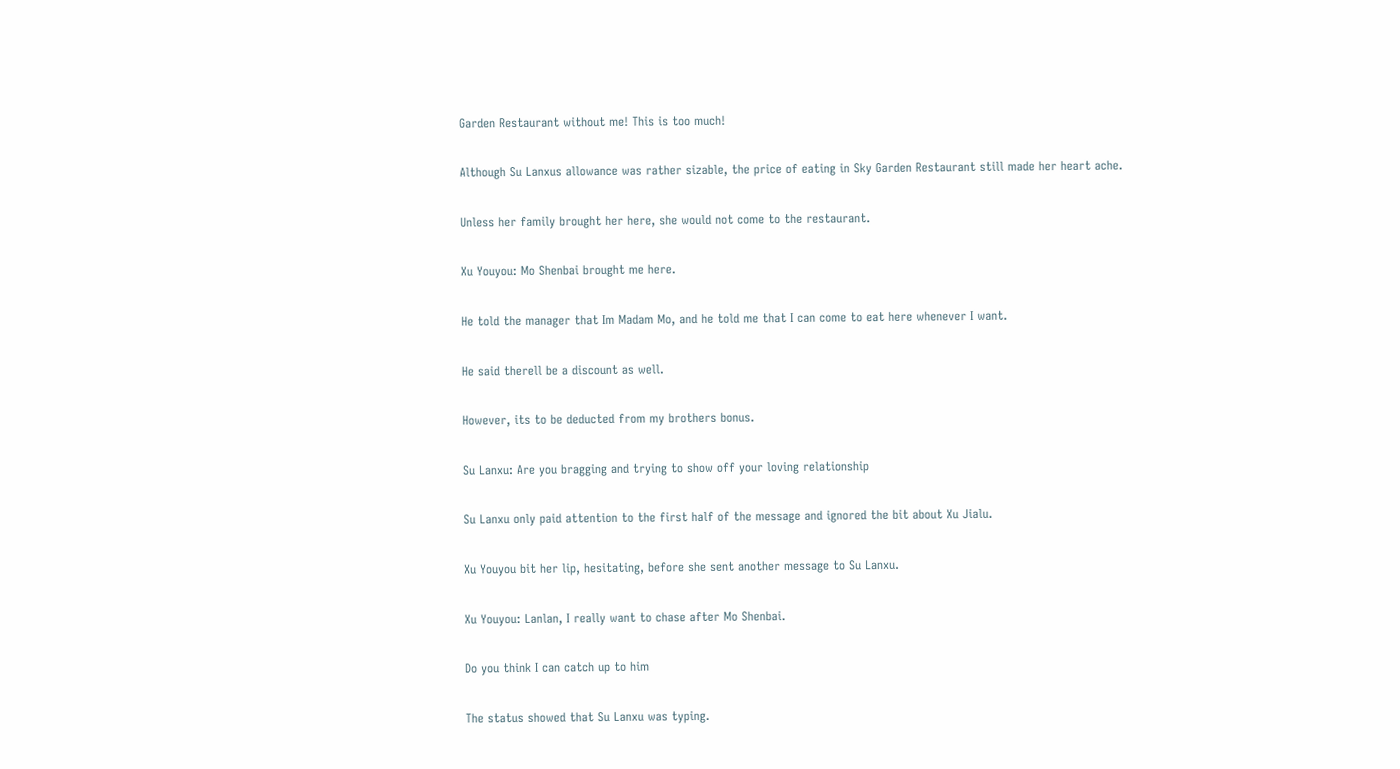Garden Restaurant without me! This is too much!

Although Su Lanxus allowance was rather sizable, the price of eating in Sky Garden Restaurant still made her heart ache.

Unless her family brought her here, she would not come to the restaurant.

Xu Youyou: Mo Shenbai brought me here.

He told the manager that Im Madam Mo, and he told me that I can come to eat here whenever I want.

He said therell be a discount as well.

However, its to be deducted from my brothers bonus.

Su Lanxu: Are you bragging and trying to show off your loving relationship

Su Lanxu only paid attention to the first half of the message and ignored the bit about Xu Jialu.

Xu Youyou bit her lip, hesitating, before she sent another message to Su Lanxu.

Xu Youyou: Lanlan, I really want to chase after Mo Shenbai.

Do you think I can catch up to him

The status showed that Su Lanxu was typing.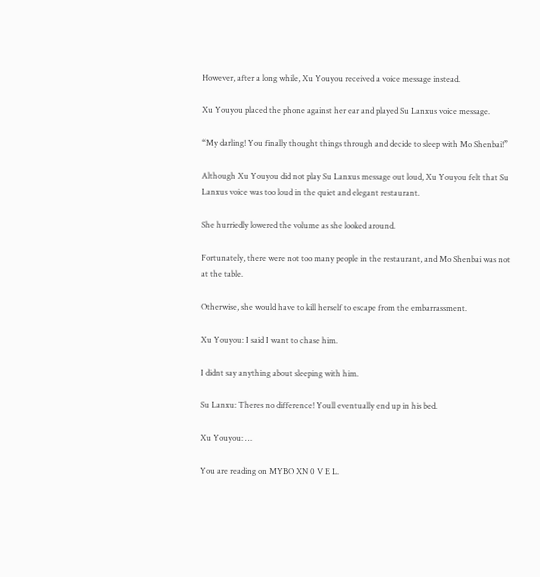However, after a long while, Xu Youyou received a voice message instead.

Xu Youyou placed the phone against her ear and played Su Lanxus voice message.

“My darling! You finally thought things through and decide to sleep with Mo Shenbai!”

Although Xu Youyou did not play Su Lanxus message out loud, Xu Youyou felt that Su Lanxus voice was too loud in the quiet and elegant restaurant.

She hurriedly lowered the volume as she looked around.

Fortunately, there were not too many people in the restaurant, and Mo Shenbai was not at the table.

Otherwise, she would have to kill herself to escape from the embarrassment.

Xu Youyou: I said I want to chase him.

I didnt say anything about sleeping with him.

Su Lanxu: Theres no difference! Youll eventually end up in his bed.

Xu Youyou: …

You are reading on MYBO XN 0 V E L.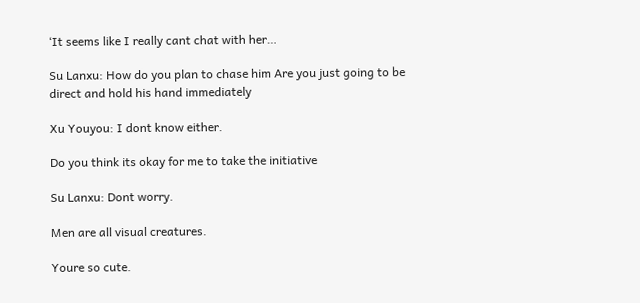‘It seems like I really cant chat with her…

Su Lanxu: How do you plan to chase him Are you just going to be direct and hold his hand immediately

Xu Youyou: I dont know either.

Do you think its okay for me to take the initiative

Su Lanxu: Dont worry.

Men are all visual creatures.

Youre so cute.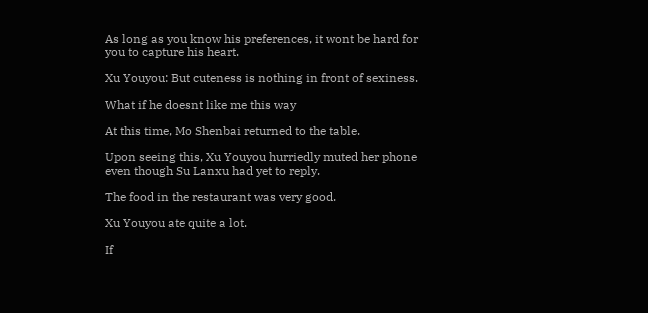As long as you know his preferences, it wont be hard for you to capture his heart.

Xu Youyou: But cuteness is nothing in front of sexiness.

What if he doesnt like me this way

At this time, Mo Shenbai returned to the table.

Upon seeing this, Xu Youyou hurriedly muted her phone even though Su Lanxu had yet to reply.

The food in the restaurant was very good.

Xu Youyou ate quite a lot.

If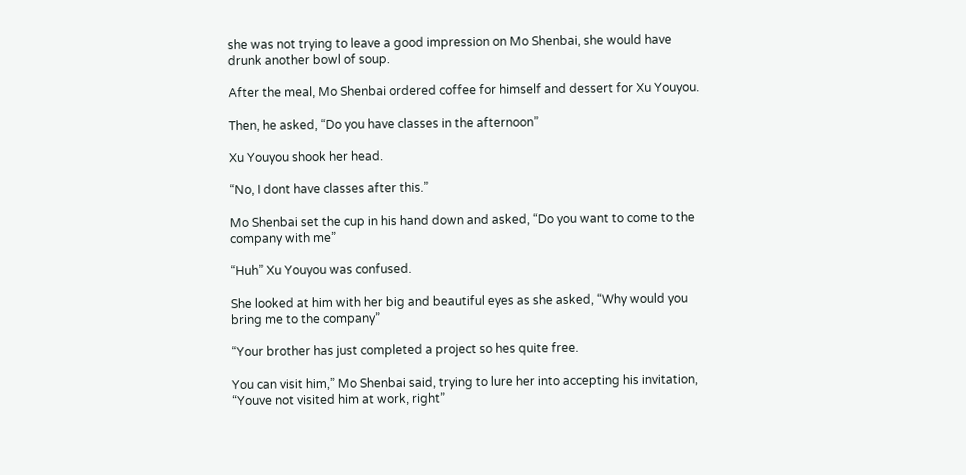she was not trying to leave a good impression on Mo Shenbai, she would have drunk another bowl of soup.

After the meal, Mo Shenbai ordered coffee for himself and dessert for Xu Youyou.

Then, he asked, “Do you have classes in the afternoon”

Xu Youyou shook her head.

“No, I dont have classes after this.”

Mo Shenbai set the cup in his hand down and asked, “Do you want to come to the company with me”

“Huh” Xu Youyou was confused.

She looked at him with her big and beautiful eyes as she asked, “Why would you bring me to the company”

“Your brother has just completed a project so hes quite free.

You can visit him,” Mo Shenbai said, trying to lure her into accepting his invitation, “Youve not visited him at work, right”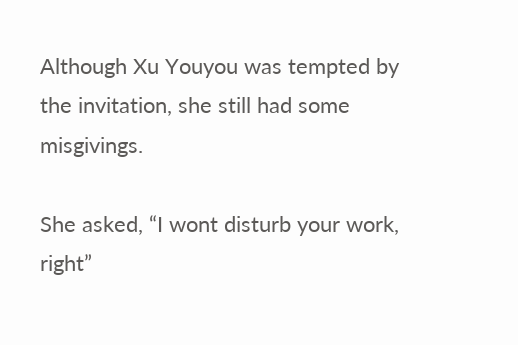Although Xu Youyou was tempted by the invitation, she still had some misgivings.

She asked, “I wont disturb your work, right”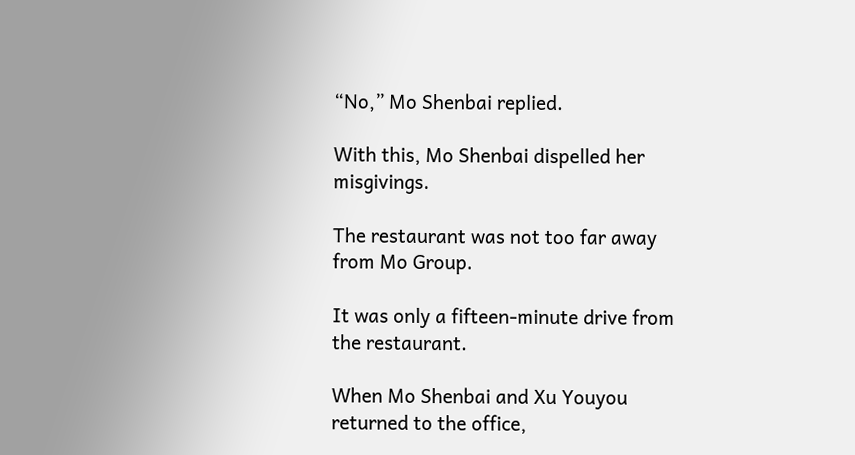“No,” Mo Shenbai replied.

With this, Mo Shenbai dispelled her misgivings.

The restaurant was not too far away from Mo Group.

It was only a fifteen-minute drive from the restaurant.

When Mo Shenbai and Xu Youyou returned to the office,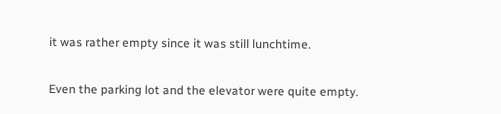it was rather empty since it was still lunchtime.

Even the parking lot and the elevator were quite empty.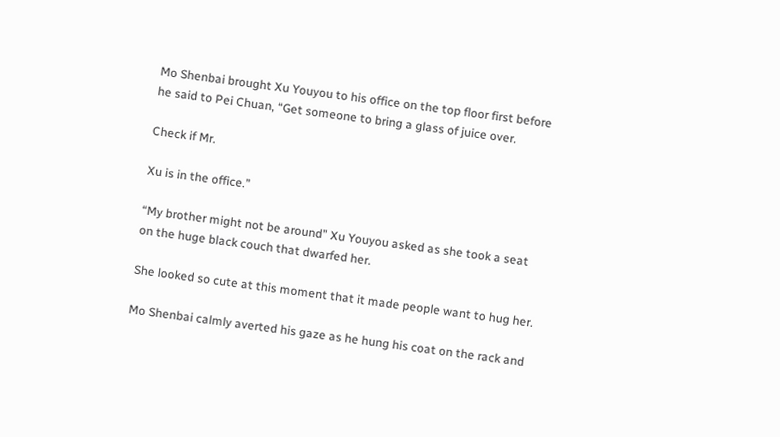Mo Shenbai brought Xu Youyou to his office on the top floor first before he said to Pei Chuan, “Get someone to bring a glass of juice over.

Check if Mr.

Xu is in the office.”

“My brother might not be around” Xu Youyou asked as she took a seat on the huge black couch that dwarfed her.

She looked so cute at this moment that it made people want to hug her.

Mo Shenbai calmly averted his gaze as he hung his coat on the rack and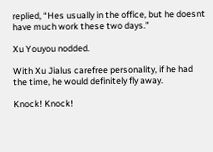replied, “Hes usually in the office, but he doesnt have much work these two days.”

Xu Youyou nodded.

With Xu Jialus carefree personality, if he had the time, he would definitely fly away.

Knock! Knock!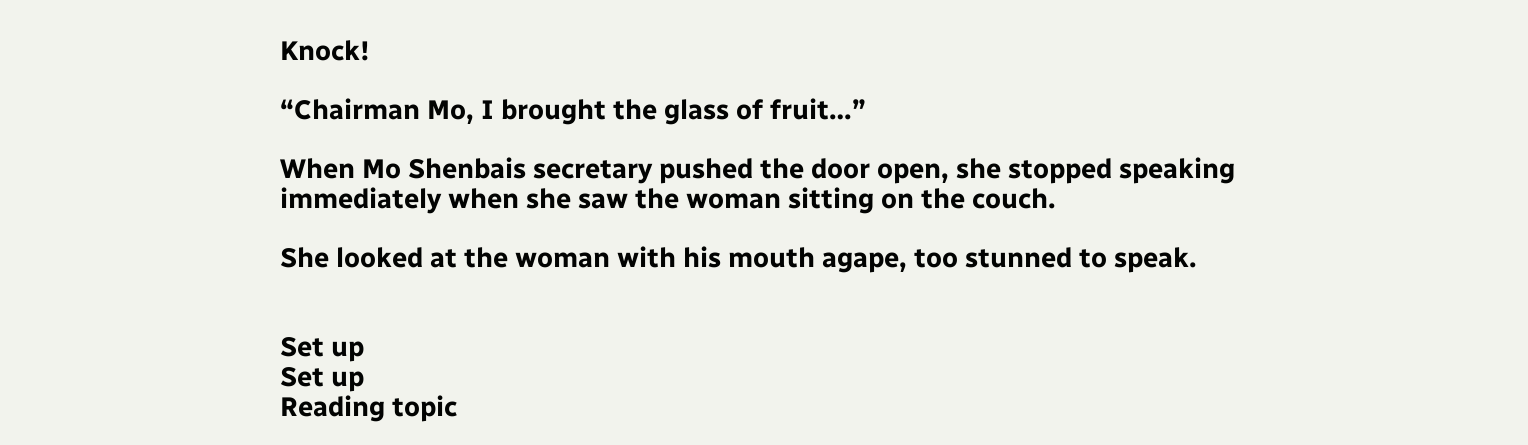Knock!

“Chairman Mo, I brought the glass of fruit…”

When Mo Shenbais secretary pushed the door open, she stopped speaking immediately when she saw the woman sitting on the couch.

She looked at the woman with his mouth agape, too stunned to speak.


Set up
Set up
Reading topic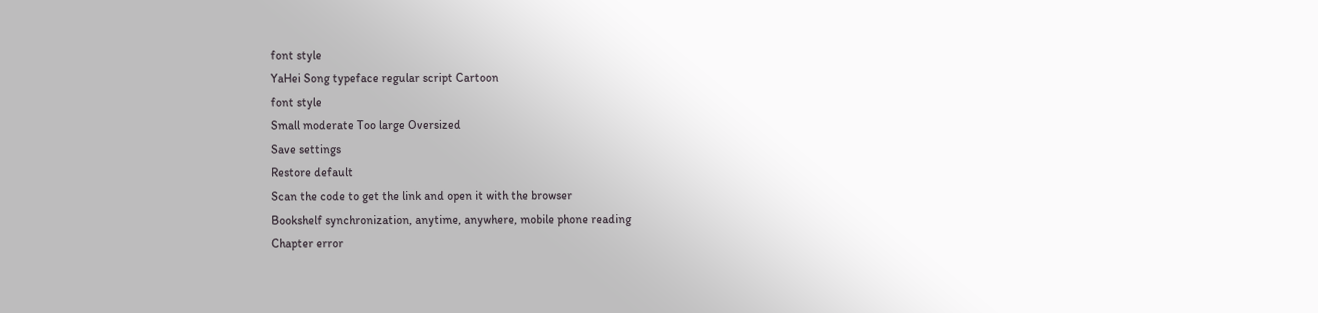font style
YaHei Song typeface regular script Cartoon
font style
Small moderate Too large Oversized
Save settings
Restore default
Scan the code to get the link and open it with the browser
Bookshelf synchronization, anytime, anywhere, mobile phone reading
Chapter error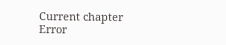Current chapter
Error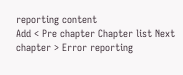reporting content
Add < Pre chapter Chapter list Next chapter > Error reporting